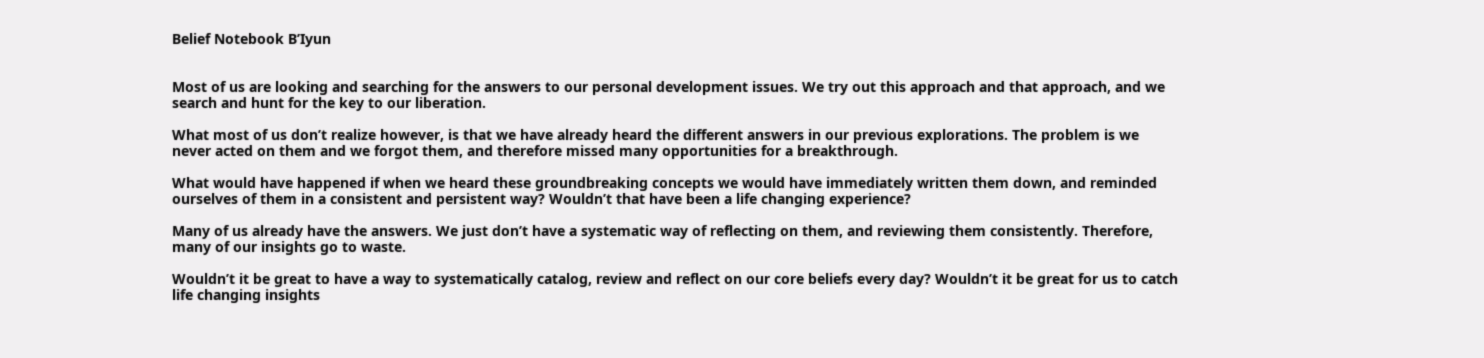Belief Notebook B’Iyun


Most of us are looking and searching for the answers to our personal development issues. We try out this approach and that approach, and we search and hunt for the key to our liberation.

What most of us don’t realize however, is that we have already heard the different answers in our previous explorations. The problem is we never acted on them and we forgot them, and therefore missed many opportunities for a breakthrough.

What would have happened if when we heard these groundbreaking concepts we would have immediately written them down, and reminded ourselves of them in a consistent and persistent way? Wouldn’t that have been a life changing experience?

Many of us already have the answers. We just don’t have a systematic way of reflecting on them, and reviewing them consistently. Therefore, many of our insights go to waste.

Wouldn’t it be great to have a way to systematically catalog, review and reflect on our core beliefs every day? Wouldn’t it be great for us to catch life changing insights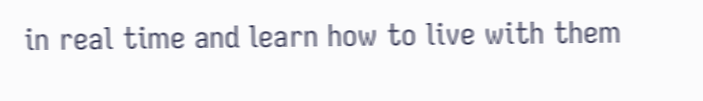in real time and learn how to live with them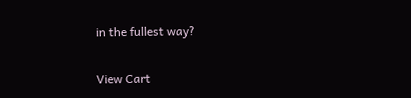in the fullest way?

View Cart